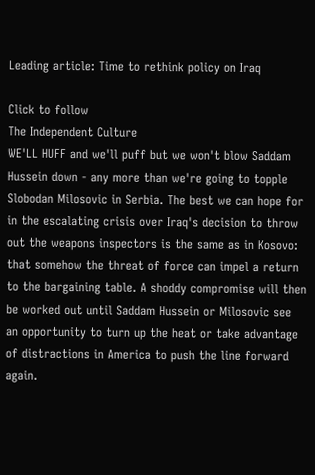Leading article: Time to rethink policy on Iraq

Click to follow
The Independent Culture
WE'LL HUFF and we'll puff but we won't blow Saddam Hussein down - any more than we're going to topple Slobodan Milosovic in Serbia. The best we can hope for in the escalating crisis over Iraq's decision to throw out the weapons inspectors is the same as in Kosovo: that somehow the threat of force can impel a return to the bargaining table. A shoddy compromise will then be worked out until Saddam Hussein or Milosovic see an opportunity to turn up the heat or take advantage of distractions in America to push the line forward again.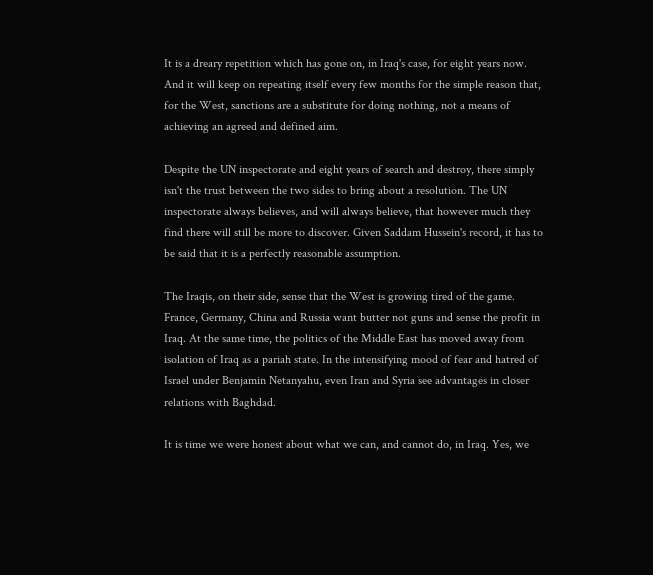It is a dreary repetition which has gone on, in Iraq's case, for eight years now. And it will keep on repeating itself every few months for the simple reason that, for the West, sanctions are a substitute for doing nothing, not a means of achieving an agreed and defined aim.

Despite the UN inspectorate and eight years of search and destroy, there simply isn't the trust between the two sides to bring about a resolution. The UN inspectorate always believes, and will always believe, that however much they find there will still be more to discover. Given Saddam Hussein's record, it has to be said that it is a perfectly reasonable assumption.

The Iraqis, on their side, sense that the West is growing tired of the game. France, Germany, China and Russia want butter not guns and sense the profit in Iraq. At the same time, the politics of the Middle East has moved away from isolation of Iraq as a pariah state. In the intensifying mood of fear and hatred of Israel under Benjamin Netanyahu, even Iran and Syria see advantages in closer relations with Baghdad.

It is time we were honest about what we can, and cannot do, in Iraq. Yes, we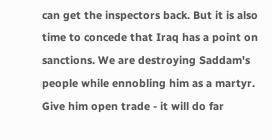can get the inspectors back. But it is also time to concede that Iraq has a point on sanctions. We are destroying Saddam's people while ennobling him as a martyr. Give him open trade - it will do far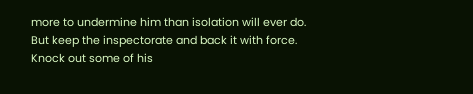more to undermine him than isolation will ever do. But keep the inspectorate and back it with force. Knock out some of his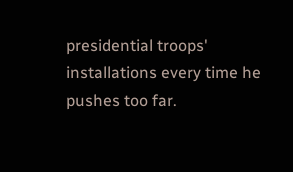presidential troops' installations every time he pushes too far.